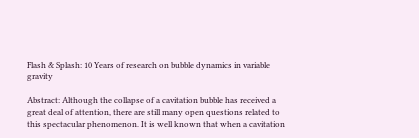Flash & Splash: 10 Years of research on bubble dynamics in variable gravity

Abstract: Although the collapse of a cavitation bubble has received a great deal of attention, there are still many open questions related to this spectacular phenomenon. It is well known that when a cavitation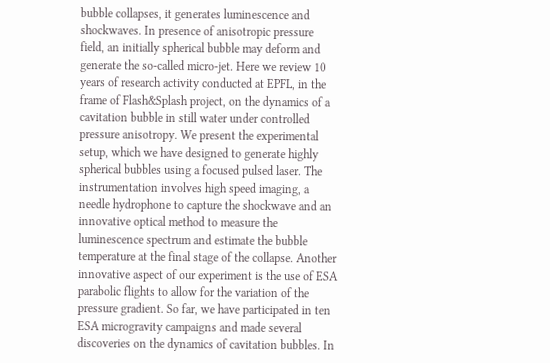bubble collapses, it generates luminescence and shockwaves. In presence of anisotropic pressure field, an initially spherical bubble may deform and generate the so-called micro-jet. Here we review 10 years of research activity conducted at EPFL, in the frame of Flash&Splash project, on the dynamics of a cavitation bubble in still water under controlled pressure anisotropy. We present the experimental setup, which we have designed to generate highly spherical bubbles using a focused pulsed laser. The instrumentation involves high speed imaging, a needle hydrophone to capture the shockwave and an innovative optical method to measure the luminescence spectrum and estimate the bubble temperature at the final stage of the collapse. Another innovative aspect of our experiment is the use of ESA parabolic flights to allow for the variation of the pressure gradient. So far, we have participated in ten ESA microgravity campaigns and made several discoveries on the dynamics of cavitation bubbles. In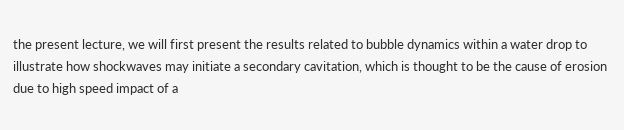the present lecture, we will first present the results related to bubble dynamics within a water drop to illustrate how shockwaves may initiate a secondary cavitation, which is thought to be the cause of erosion due to high speed impact of a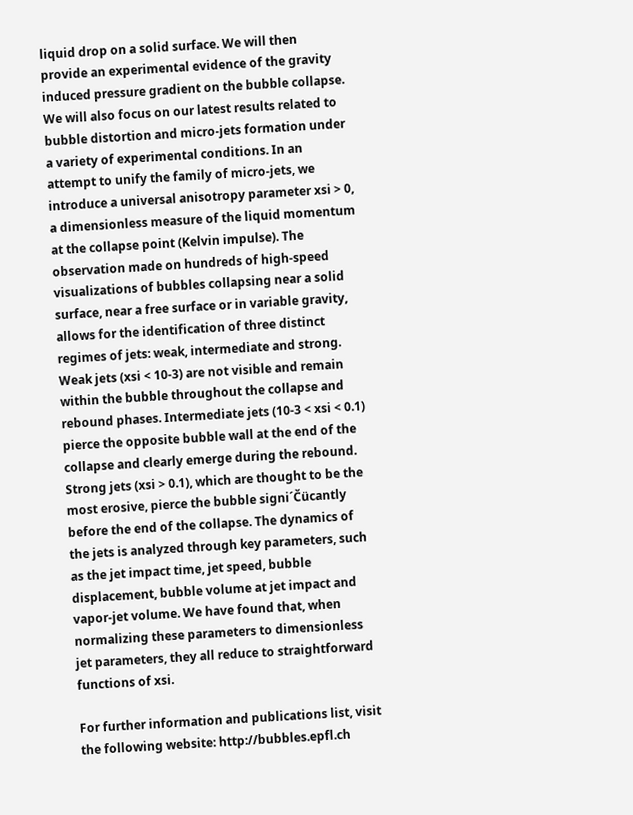liquid drop on a solid surface. We will then provide an experimental evidence of the gravity induced pressure gradient on the bubble collapse. We will also focus on our latest results related to bubble distortion and micro-jets formation under a variety of experimental conditions. In an attempt to unify the family of micro-jets, we introduce a universal anisotropy parameter xsi > 0, a dimensionless measure of the liquid momentum at the collapse point (Kelvin impulse). The observation made on hundreds of high-speed visualizations of bubbles collapsing near a solid surface, near a free surface or in variable gravity, allows for the identification of three distinct regimes of jets: weak, intermediate and strong. Weak jets (xsi < 10-3) are not visible and remain within the bubble throughout the collapse and rebound phases. Intermediate jets (10-3 < xsi < 0.1) pierce the opposite bubble wall at the end of the collapse and clearly emerge during the rebound. Strong jets (xsi > 0.1), which are thought to be the most erosive, pierce the bubble signi´Čücantly before the end of the collapse. The dynamics of the jets is analyzed through key parameters, such as the jet impact time, jet speed, bubble displacement, bubble volume at jet impact and vapor-jet volume. We have found that, when normalizing these parameters to dimensionless jet parameters, they all reduce to straightforward functions of xsi.

For further information and publications list, visit the following website: http://bubbles.epfl.ch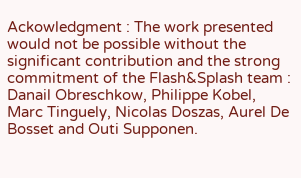Ackowledgment : The work presented would not be possible without the significant contribution and the strong commitment of the Flash&Splash team : Danail Obreschkow, Philippe Kobel, Marc Tinguely, Nicolas Doszas, Aurel De Bosset and Outi Supponen.